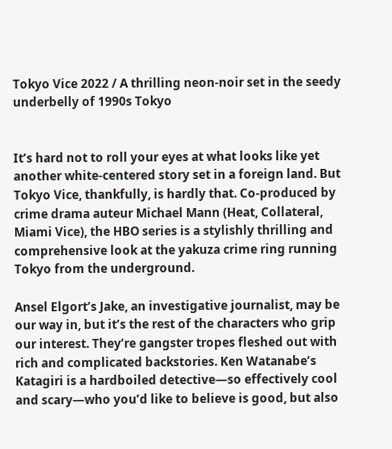Tokyo Vice 2022 / A thrilling neon-noir set in the seedy underbelly of 1990s Tokyo


It’s hard not to roll your eyes at what looks like yet another white-centered story set in a foreign land. But Tokyo Vice, thankfully, is hardly that. Co-produced by crime drama auteur Michael Mann (Heat, Collateral, Miami Vice), the HBO series is a stylishly thrilling and comprehensive look at the yakuza crime ring running Tokyo from the underground.

Ansel Elgort’s Jake, an investigative journalist, may be our way in, but it’s the rest of the characters who grip our interest. They’re gangster tropes fleshed out with rich and complicated backstories. Ken Watanabe’s Katagiri is a hardboiled detective—so effectively cool and scary—who you’d like to believe is good, but also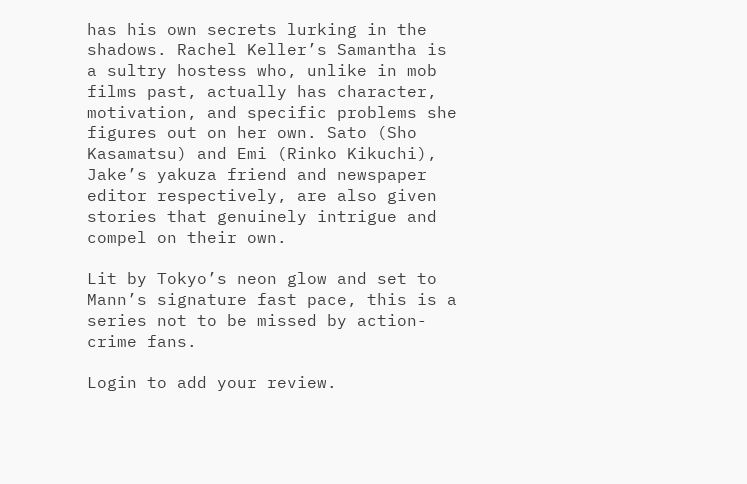has his own secrets lurking in the shadows. Rachel Keller’s Samantha is a sultry hostess who, unlike in mob films past, actually has character, motivation, and specific problems she figures out on her own. Sato (Sho Kasamatsu) and Emi (Rinko Kikuchi), Jake’s yakuza friend and newspaper editor respectively, are also given stories that genuinely intrigue and compel on their own.

Lit by Tokyo’s neon glow and set to Mann’s signature fast pace, this is a series not to be missed by action-crime fans.

Login to add your review.